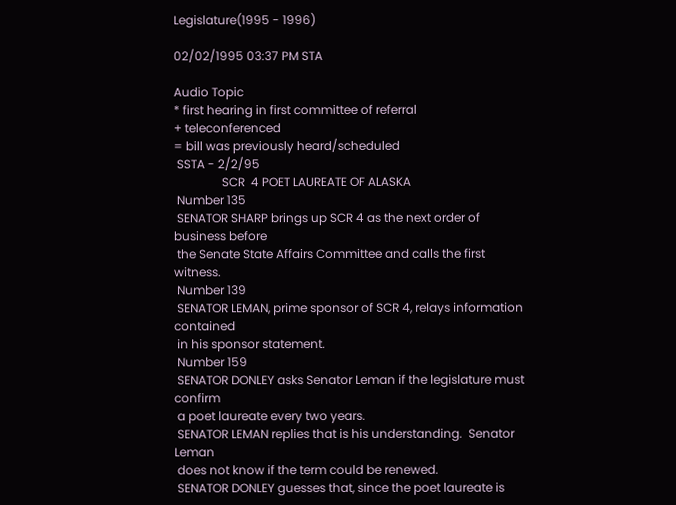Legislature(1995 - 1996)

02/02/1995 03:37 PM STA

Audio Topic
* first hearing in first committee of referral
+ teleconferenced
= bill was previously heard/scheduled
 SSTA - 2/2/95
                SCR  4 POET LAUREATE OF ALASKA
 Number 135
 SENATOR SHARP brings up SCR 4 as the next order of business before
 the Senate State Affairs Committee and calls the first witness.
 Number 139
 SENATOR LEMAN, prime sponsor of SCR 4, relays information contained
 in his sponsor statement.
 Number 159
 SENATOR DONLEY asks Senator Leman if the legislature must confirm
 a poet laureate every two years.
 SENATOR LEMAN replies that is his understanding.  Senator Leman
 does not know if the term could be renewed.
 SENATOR DONLEY guesses that, since the poet laureate is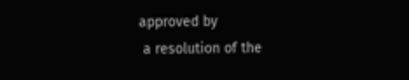approved by
 a resolution of the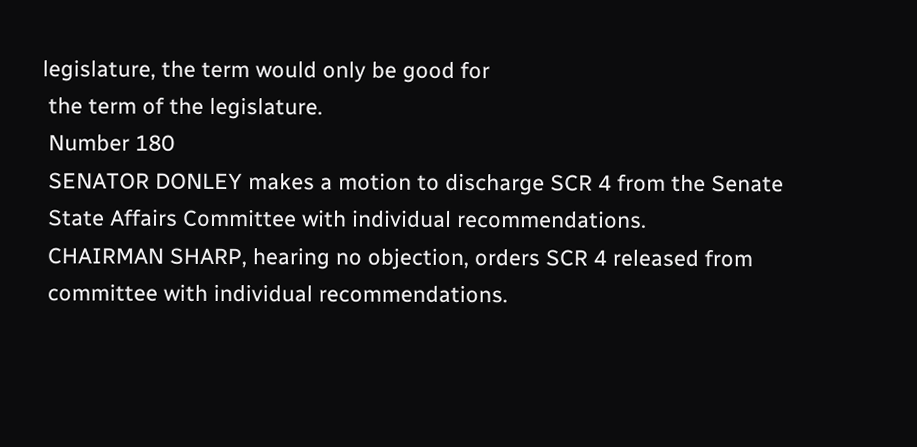legislature, the term would only be good for
 the term of the legislature.
 Number 180
 SENATOR DONLEY makes a motion to discharge SCR 4 from the Senate
 State Affairs Committee with individual recommendations.
 CHAIRMAN SHARP, hearing no objection, orders SCR 4 released from
 committee with individual recommendations.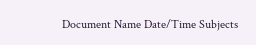Document Name Date/Time Subjects